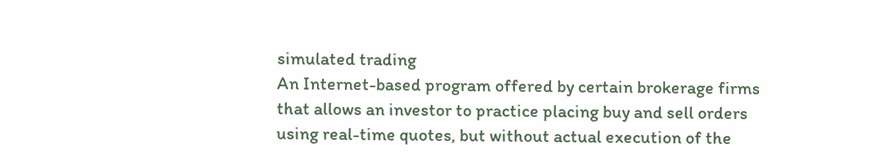simulated trading
An Internet-based program offered by certain brokerage firms that allows an investor to practice placing buy and sell orders using real-time quotes, but without actual execution of the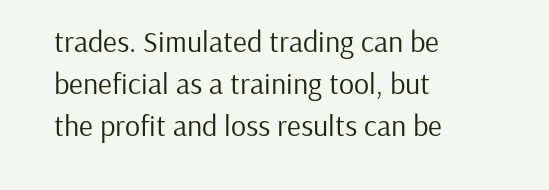trades. Simulated trading can be beneficial as a training tool, but the profit and loss results can be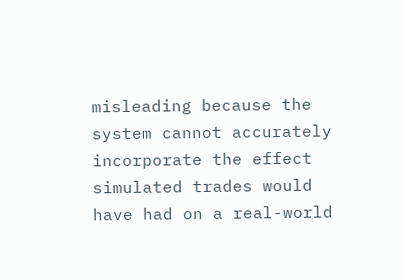misleading because the system cannot accurately incorporate the effect simulated trades would have had on a real-world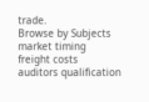trade.
Browse by Subjects
market timing
freight costs
auditors qualification